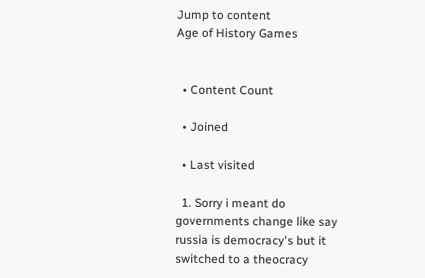Jump to content
Age of History Games


  • Content Count

  • Joined

  • Last visited

  1. Sorry i meant do governments change like say russia is democracy's but it switched to a theocracy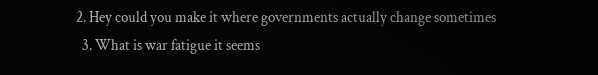2. Hey could you make it where governments actually change sometimes
  3. What is war fatigue it seems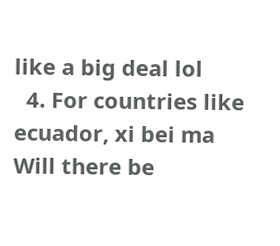like a big deal lol
  4. For countries like ecuador, xi bei ma Will there be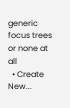generic focus trees or none at all
  • Create New...